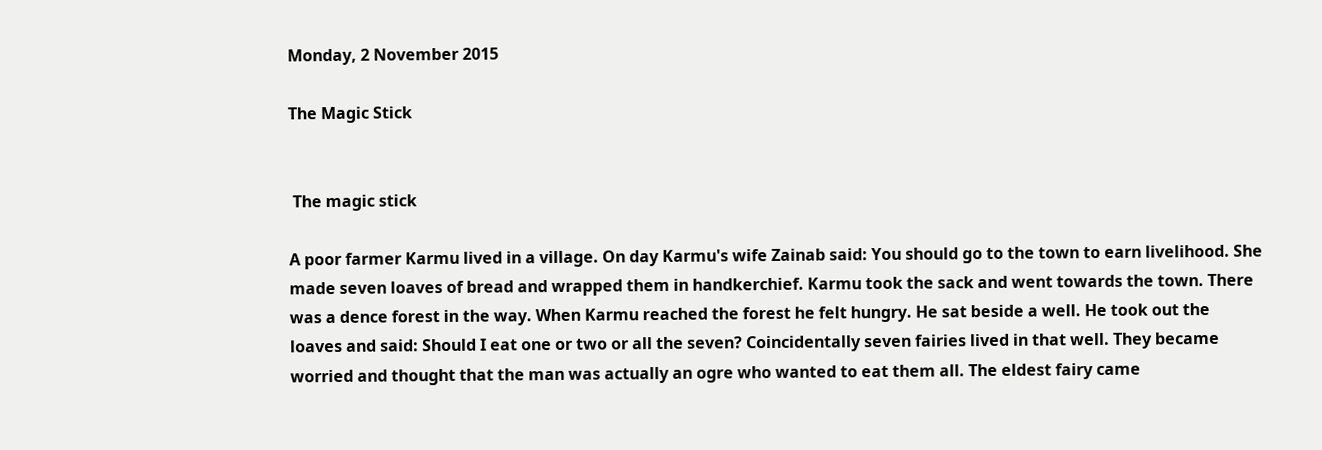Monday, 2 November 2015

The Magic Stick


 The magic stick

A poor farmer Karmu lived in a village. On day Karmu's wife Zainab said: You should go to the town to earn livelihood. She made seven loaves of bread and wrapped them in handkerchief. Karmu took the sack and went towards the town. There was a dence forest in the way. When Karmu reached the forest he felt hungry. He sat beside a well. He took out the loaves and said: Should I eat one or two or all the seven? Coincidentally seven fairies lived in that well. They became worried and thought that the man was actually an ogre who wanted to eat them all. The eldest fairy came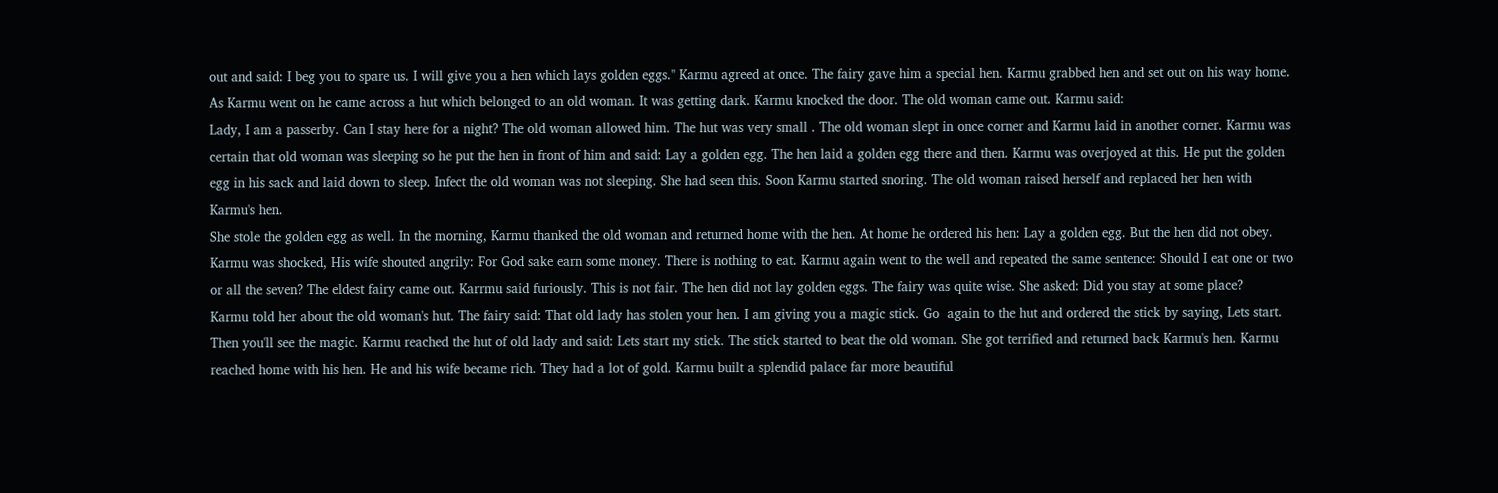out and said: I beg you to spare us. I will give you a hen which lays golden eggs.'' Karmu agreed at once. The fairy gave him a special hen. Karmu grabbed hen and set out on his way home. As Karmu went on he came across a hut which belonged to an old woman. It was getting dark. Karmu knocked the door. The old woman came out. Karmu said:
Lady, I am a passerby. Can I stay here for a night? The old woman allowed him. The hut was very small . The old woman slept in once corner and Karmu laid in another corner. Karmu was certain that old woman was sleeping so he put the hen in front of him and said: Lay a golden egg. The hen laid a golden egg there and then. Karmu was overjoyed at this. He put the golden egg in his sack and laid down to sleep. Infect the old woman was not sleeping. She had seen this. Soon Karmu started snoring. The old woman raised herself and replaced her hen with Karmu's hen.
She stole the golden egg as well. In the morning, Karmu thanked the old woman and returned home with the hen. At home he ordered his hen: Lay a golden egg. But the hen did not obey. Karmu was shocked, His wife shouted angrily: For God sake earn some money. There is nothing to eat. Karmu again went to the well and repeated the same sentence: Should I eat one or two or all the seven? The eldest fairy came out. Karrmu said furiously. This is not fair. The hen did not lay golden eggs. The fairy was quite wise. She asked: Did you stay at some place?
Karmu told her about the old woman's hut. The fairy said: That old lady has stolen your hen. I am giving you a magic stick. Go  again to the hut and ordered the stick by saying, Lets start.
Then you'll see the magic. Karmu reached the hut of old lady and said: Lets start my stick. The stick started to beat the old woman. She got terrified and returned back Karmu's hen. Karmu reached home with his hen. He and his wife became rich. They had a lot of gold. Karmu built a splendid palace far more beautiful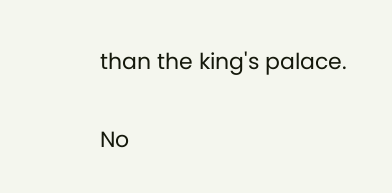than the king's palace.

No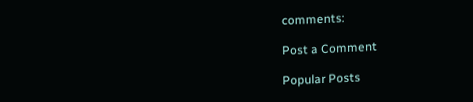comments:

Post a Comment

Popular Posts